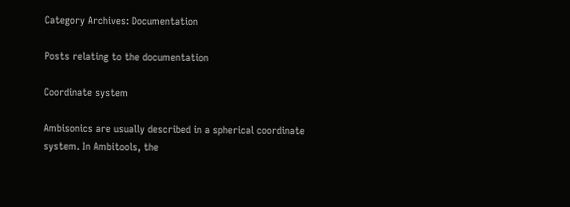Category Archives: Documentation

Posts relating to the documentation

Coordinate system

Ambisonics are usually described in a spherical coordinate system. In Ambitools, the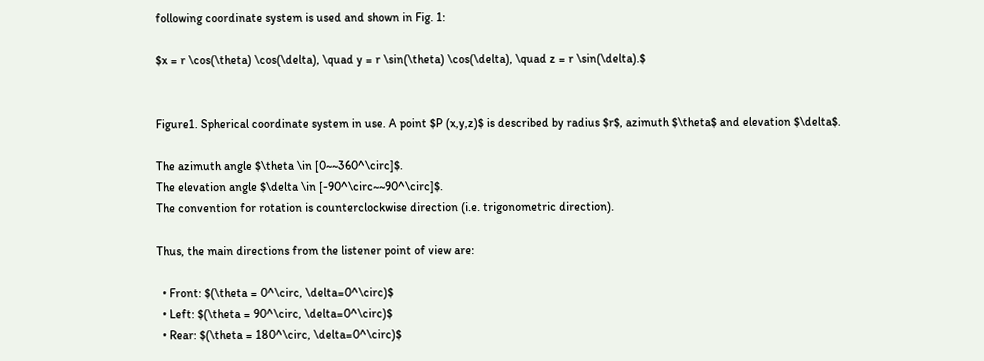following coordinate system is used and shown in Fig. 1:

$x = r \cos(\theta) \cos(\delta), \quad y = r \sin(\theta) \cos(\delta), \quad z = r \sin(\delta).$


Figure1. Spherical coordinate system in use. A point $P (x,y,z)$ is described by radius $r$, azimuth $\theta$ and elevation $\delta$.

The azimuth angle $\theta \in [0~~360^\circ]$.
The elevation angle $\delta \in [-90^\circ~~90^\circ]$.
The convention for rotation is counterclockwise direction (i.e. trigonometric direction).

Thus, the main directions from the listener point of view are:

  • Front: $(\theta = 0^\circ, \delta=0^\circ)$
  • Left: $(\theta = 90^\circ, \delta=0^\circ)$
  • Rear: $(\theta = 180^\circ, \delta=0^\circ)$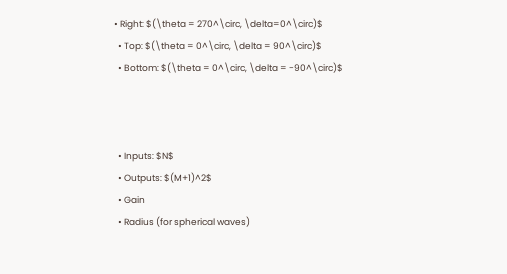• Right: $(\theta = 270^\circ, \delta=0^\circ)$
  • Top: $(\theta = 0^\circ, \delta = 90^\circ)$
  • Bottom: $(\theta = 0^\circ, \delta = -90^\circ)$



  • Inputs: $N$
  • Outputs: $(M+1)^2$
  • Gain
  • Radius (for spherical waves)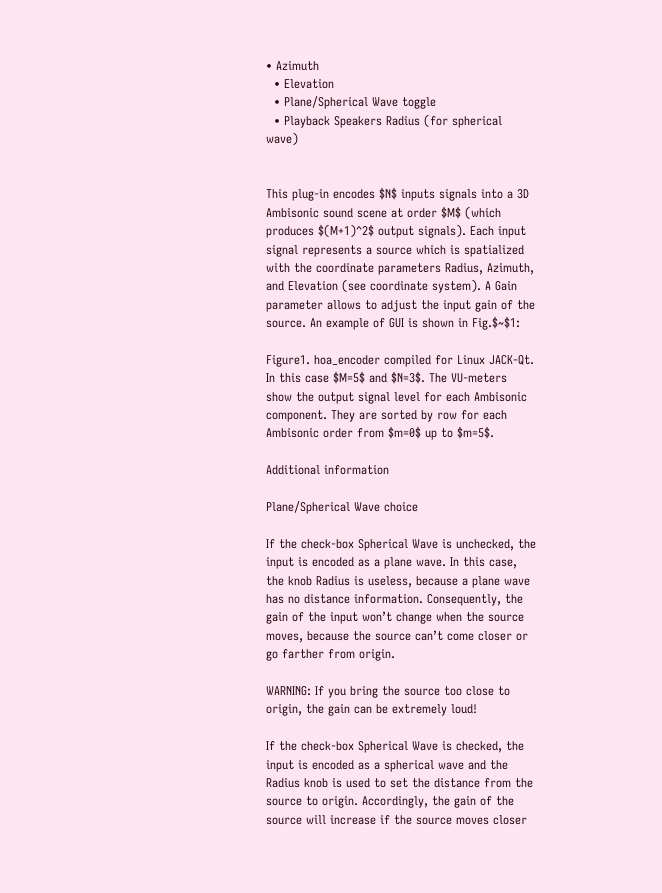• Azimuth
  • Elevation
  • Plane/Spherical Wave toggle
  • Playback Speakers Radius (for spherical wave)


This plug-in encodes $N$ inputs signals into a 3D Ambisonic sound scene at order $M$ (which produces $(M+1)^2$ output signals). Each input signal represents a source which is spatialized with the coordinate parameters Radius, Azimuth, and Elevation (see coordinate system). A Gain parameter allows to adjust the input gain of the source. An example of GUI is shown in Fig.$~$1:

Figure1. hoa_encoder compiled for Linux JACK-Qt. In this case $M=5$ and $N=3$. The VU-meters show the output signal level for each Ambisonic component. They are sorted by row for each Ambisonic order from $m=0$ up to $m=5$.

Additional information

Plane/Spherical Wave choice

If the check-box Spherical Wave is unchecked, the input is encoded as a plane wave. In this case, the knob Radius is useless, because a plane wave has no distance information. Consequently, the gain of the input won’t change when the source moves, because the source can’t come closer or go farther from origin.

WARNING: If you bring the source too close to origin, the gain can be extremely loud!

If the check-box Spherical Wave is checked, the input is encoded as a spherical wave and the Radius knob is used to set the distance from the source to origin. Accordingly, the gain of the source will increase if the source moves closer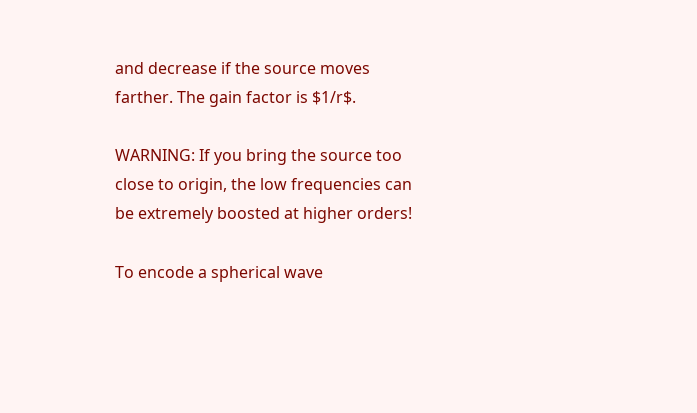and decrease if the source moves farther. The gain factor is $1/r$.

WARNING: If you bring the source too close to origin, the low frequencies can be extremely boosted at higher orders!

To encode a spherical wave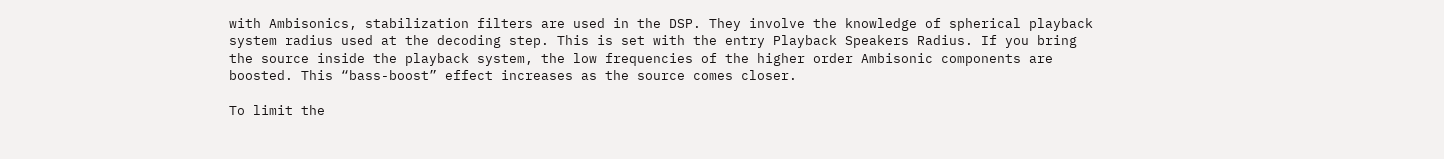with Ambisonics, stabilization filters are used in the DSP. They involve the knowledge of spherical playback system radius used at the decoding step. This is set with the entry Playback Speakers Radius. If you bring the source inside the playback system, the low frequencies of the higher order Ambisonic components are  boosted. This “bass-boost” effect increases as the source comes closer.

To limit the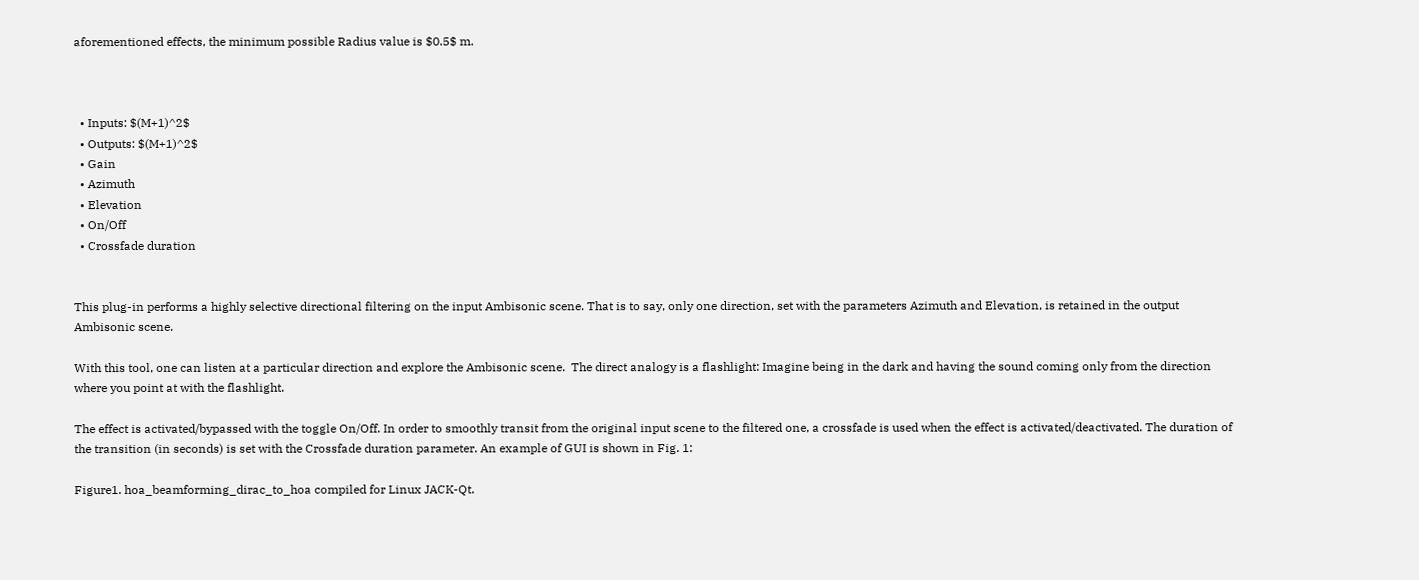aforementioned effects, the minimum possible Radius value is $0.5$ m.



  • Inputs: $(M+1)^2$
  • Outputs: $(M+1)^2$
  • Gain
  • Azimuth
  • Elevation
  • On/Off
  • Crossfade duration


This plug-in performs a highly selective directional filtering on the input Ambisonic scene. That is to say, only one direction, set with the parameters Azimuth and Elevation, is retained in the output Ambisonic scene.

With this tool, one can listen at a particular direction and explore the Ambisonic scene.  The direct analogy is a flashlight: Imagine being in the dark and having the sound coming only from the direction where you point at with the flashlight.

The effect is activated/bypassed with the toggle On/Off. In order to smoothly transit from the original input scene to the filtered one, a crossfade is used when the effect is activated/deactivated. The duration of the transition (in seconds) is set with the Crossfade duration parameter. An example of GUI is shown in Fig. 1:

Figure1. hoa_beamforming_dirac_to_hoa compiled for Linux JACK-Qt.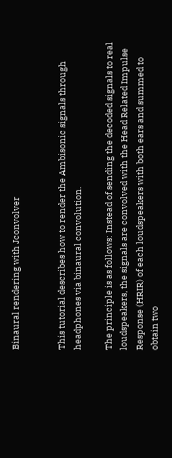Binaural rendering with Jconvolver


This tutorial describes how to render the Ambisonic signals through headphones via binaural convolution.

The principle is as follows: Instead of sending the decoded signals to real loudspeakers, the signals are convolved with the Head Related Impulse Response (HRIR) of each loudspeakers with both ears and summed to obtain two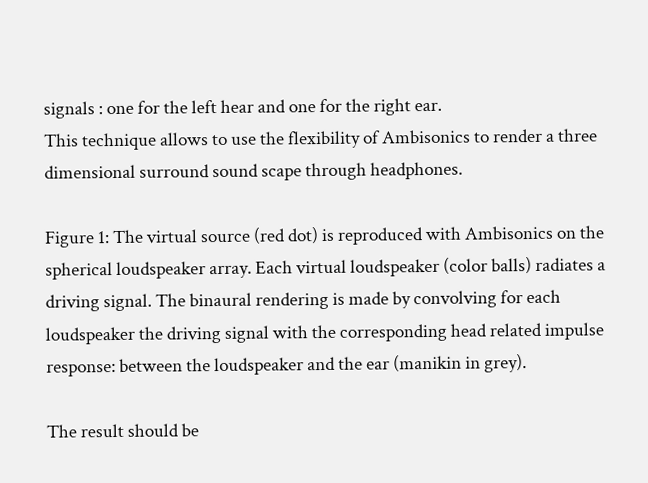signals : one for the left hear and one for the right ear.
This technique allows to use the flexibility of Ambisonics to render a three dimensional surround sound scape through headphones.

Figure 1: The virtual source (red dot) is reproduced with Ambisonics on the spherical loudspeaker array. Each virtual loudspeaker (color balls) radiates a driving signal. The binaural rendering is made by convolving for each loudspeaker the driving signal with the corresponding head related impulse response: between the loudspeaker and the ear (manikin in grey).

The result should be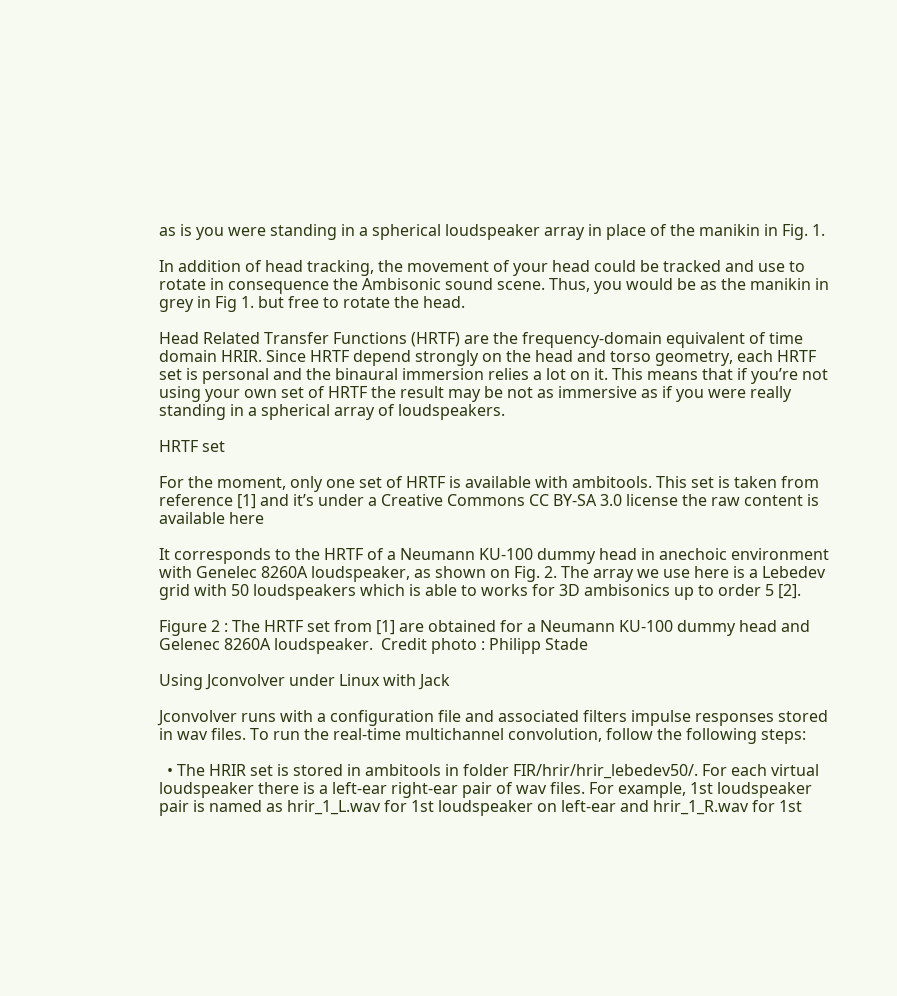as is you were standing in a spherical loudspeaker array in place of the manikin in Fig. 1.

In addition of head tracking, the movement of your head could be tracked and use to rotate in consequence the Ambisonic sound scene. Thus, you would be as the manikin in grey in Fig 1. but free to rotate the head.

Head Related Transfer Functions (HRTF) are the frequency-domain equivalent of time domain HRIR. Since HRTF depend strongly on the head and torso geometry, each HRTF set is personal and the binaural immersion relies a lot on it. This means that if you’re not using your own set of HRTF the result may be not as immersive as if you were really standing in a spherical array of loudspeakers.

HRTF set

For the moment, only one set of HRTF is available with ambitools. This set is taken from reference [1] and it’s under a Creative Commons CC BY-SA 3.0 license the raw content is available here

It corresponds to the HRTF of a Neumann KU-100 dummy head in anechoic environment with Genelec 8260A loudspeaker, as shown on Fig. 2. The array we use here is a Lebedev grid with 50 loudspeakers which is able to works for 3D ambisonics up to order 5 [2].

Figure 2 : The HRTF set from [1] are obtained for a Neumann KU-100 dummy head and Gelenec 8260A loudspeaker.  Credit photo : Philipp Stade

Using Jconvolver under Linux with Jack

Jconvolver runs with a configuration file and associated filters impulse responses stored in wav files. To run the real-time multichannel convolution, follow the following steps:

  • The HRIR set is stored in ambitools in folder FIR/hrir/hrir_lebedev50/. For each virtual loudspeaker there is a left-ear right-ear pair of wav files. For example, 1st loudspeaker pair is named as hrir_1_L.wav for 1st loudspeaker on left-ear and hrir_1_R.wav for 1st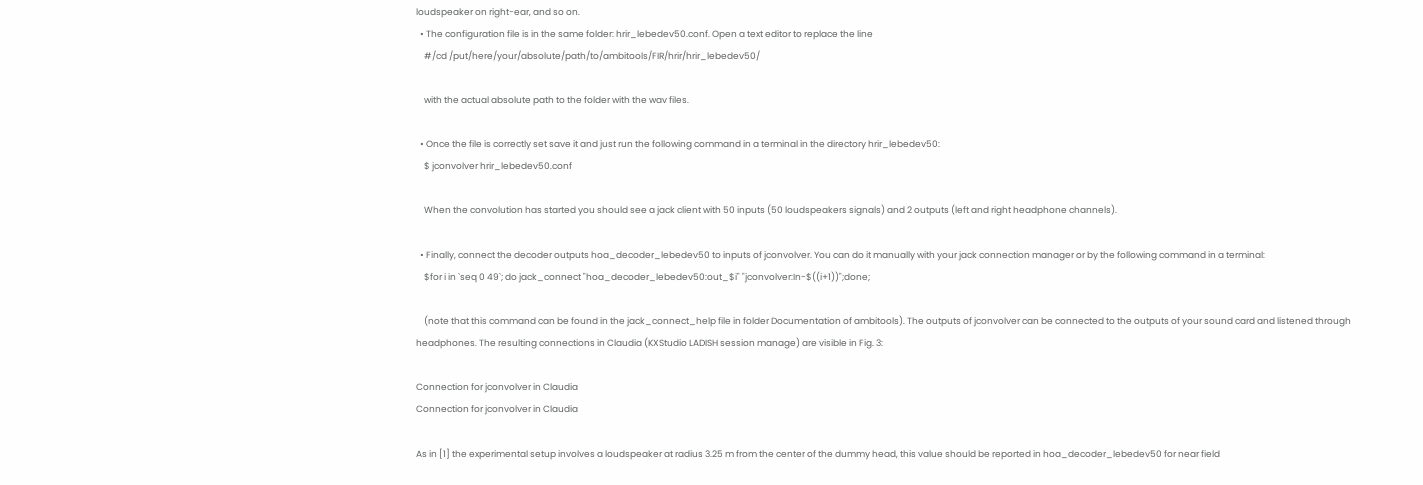loudspeaker on right-ear, and so on.
  • The configuration file is in the same folder: hrir_lebedev50.conf. Open a text editor to replace the line
    #/cd /put/here/your/absolute/path/to/ambitools/FIR/hrir/hrir_lebedev50/

    with the actual absolute path to the folder with the wav files.

  • Once the file is correctly set save it and just run the following command in a terminal in the directory hrir_lebedev50:
    $ jconvolver hrir_lebedev50.conf

    When the convolution has started you should see a jack client with 50 inputs (50 loudspeakers signals) and 2 outputs (left and right headphone channels).

  • Finally, connect the decoder outputs hoa_decoder_lebedev50 to inputs of jconvolver. You can do it manually with your jack connection manager or by the following command in a terminal:
    $for i in `seq 0 49`; do jack_connect "hoa_decoder_lebedev50:out_$i" "jconvolver:In-$((i+1))";done;

    (note that this command can be found in the jack_connect_help file in folder Documentation of ambitools). The outputs of jconvolver can be connected to the outputs of your sound card and listened through headphones. The resulting connections in Claudia (KXStudio LADISH session manage) are visible in Fig. 3:

Connection for jconvolver in Claudia
Connection for jconvolver in Claudia

As in [1] the experimental setup involves a loudspeaker at radius 3.25 m from the center of the dummy head, this value should be reported in hoa_decoder_lebedev50 for near field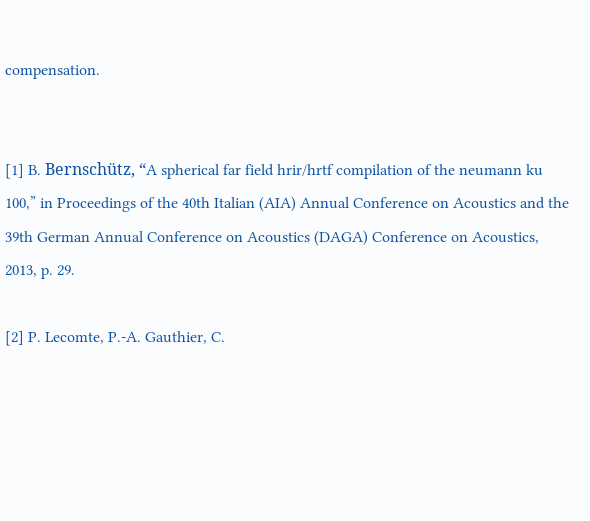compensation.


[1] B. Bernschütz, “A spherical far field hrir/hrtf compilation of the neumann ku 100,” in Proceedings of the 40th Italian (AIA) Annual Conference on Acoustics and the 39th German Annual Conference on Acoustics (DAGA) Conference on Acoustics, 2013, p. 29.

[2] P. Lecomte, P.-A. Gauthier, C.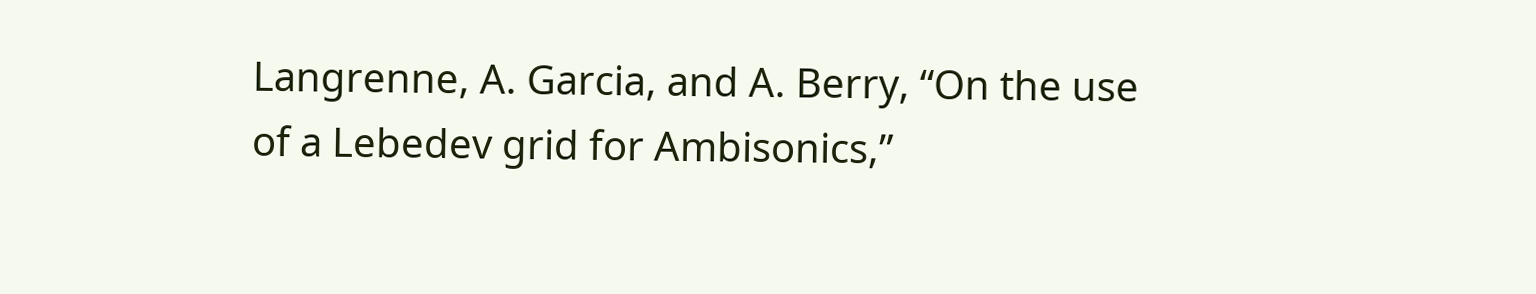Langrenne, A. Garcia, and A. Berry, “On the use of a Lebedev grid for Ambisonics,”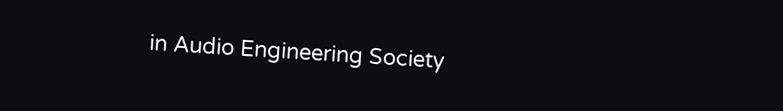in Audio Engineering Society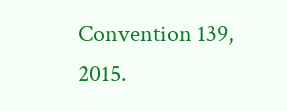Convention 139, 2015.